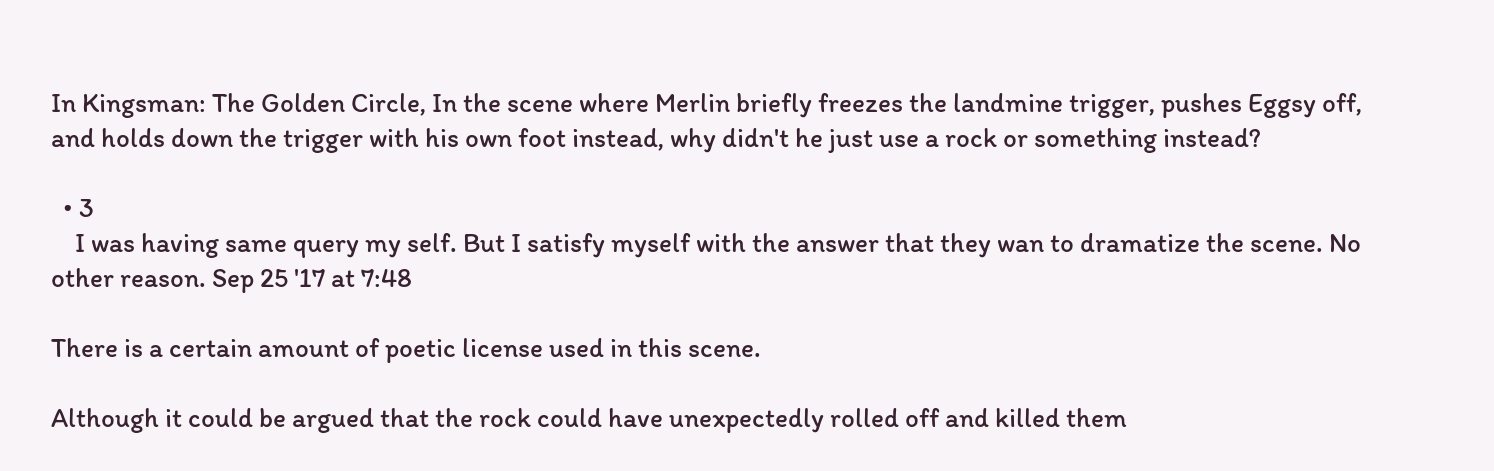In Kingsman: The Golden Circle, In the scene where Merlin briefly freezes the landmine trigger, pushes Eggsy off, and holds down the trigger with his own foot instead, why didn't he just use a rock or something instead?

  • 3
    I was having same query my self. But I satisfy myself with the answer that they wan to dramatize the scene. No other reason. Sep 25 '17 at 7:48

There is a certain amount of poetic license used in this scene.

Although it could be argued that the rock could have unexpectedly rolled off and killed them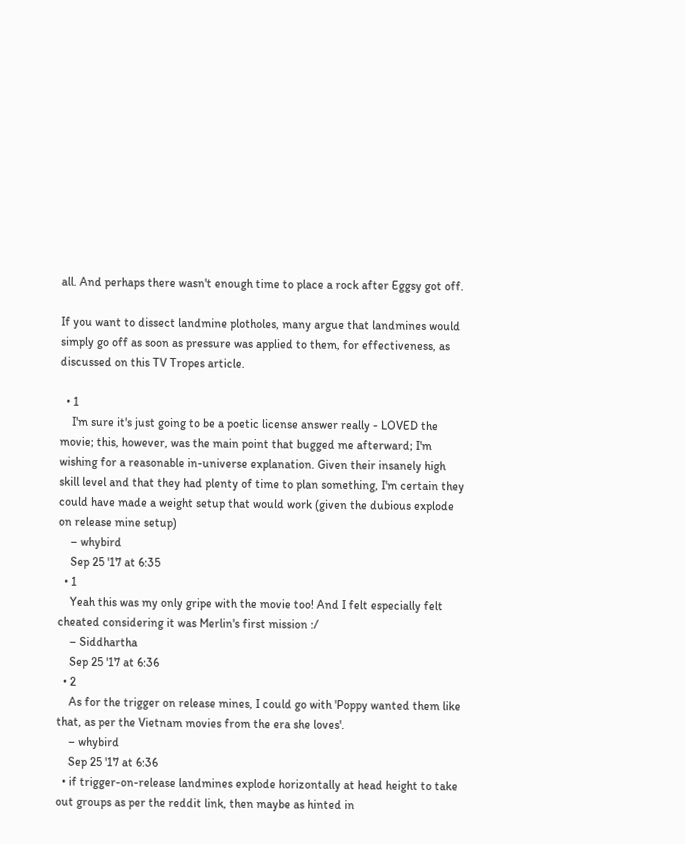all. And perhaps there wasn't enough time to place a rock after Eggsy got off.

If you want to dissect landmine plotholes, many argue that landmines would simply go off as soon as pressure was applied to them, for effectiveness, as discussed on this TV Tropes article.

  • 1
    I'm sure it's just going to be a poetic license answer really - LOVED the movie; this, however, was the main point that bugged me afterward; I'm wishing for a reasonable in-universe explanation. Given their insanely high skill level and that they had plenty of time to plan something, I'm certain they could have made a weight setup that would work (given the dubious explode on release mine setup)
    – whybird
    Sep 25 '17 at 6:35
  • 1
    Yeah this was my only gripe with the movie too! And I felt especially felt cheated considering it was Merlin's first mission :/
    – Siddhartha
    Sep 25 '17 at 6:36
  • 2
    As for the trigger on release mines, I could go with 'Poppy wanted them like that, as per the Vietnam movies from the era she loves'.
    – whybird
    Sep 25 '17 at 6:36
  • if trigger-on-release landmines explode horizontally at head height to take out groups as per the reddit link, then maybe as hinted in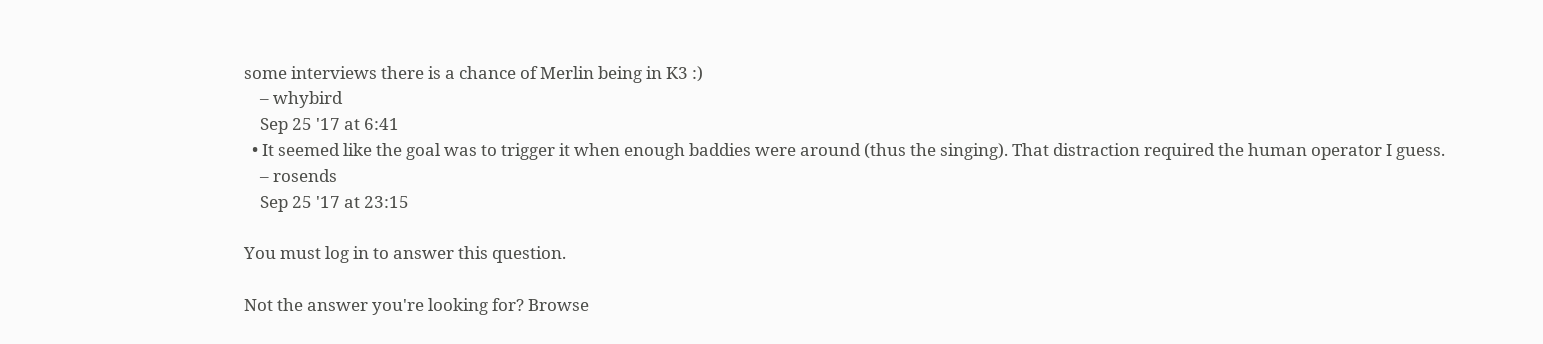some interviews there is a chance of Merlin being in K3 :)
    – whybird
    Sep 25 '17 at 6:41
  • It seemed like the goal was to trigger it when enough baddies were around (thus the singing). That distraction required the human operator I guess.
    – rosends
    Sep 25 '17 at 23:15

You must log in to answer this question.

Not the answer you're looking for? Browse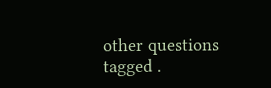other questions tagged .